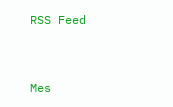RSS Feed


Mes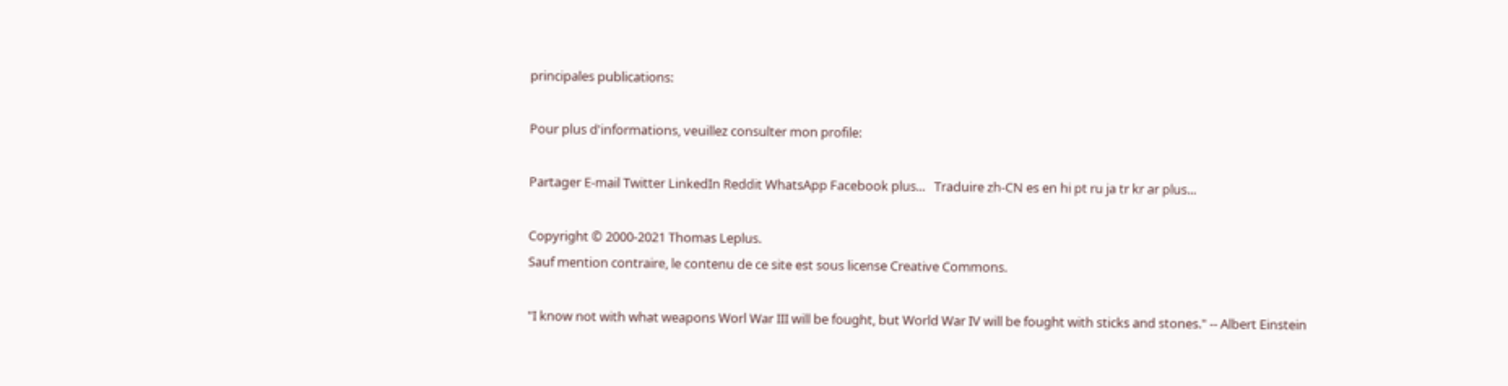principales publications:

Pour plus d'informations, veuillez consulter mon profile:

Partager E-mail Twitter LinkedIn Reddit WhatsApp Facebook plus...   Traduire zh-CN es en hi pt ru ja tr kr ar plus...

Copyright © 2000-2021 Thomas Leplus.
Sauf mention contraire, le contenu de ce site est sous license Creative Commons.

"I know not with what weapons Worl War III will be fought, but World War IV will be fought with sticks and stones." -- Albert Einstein